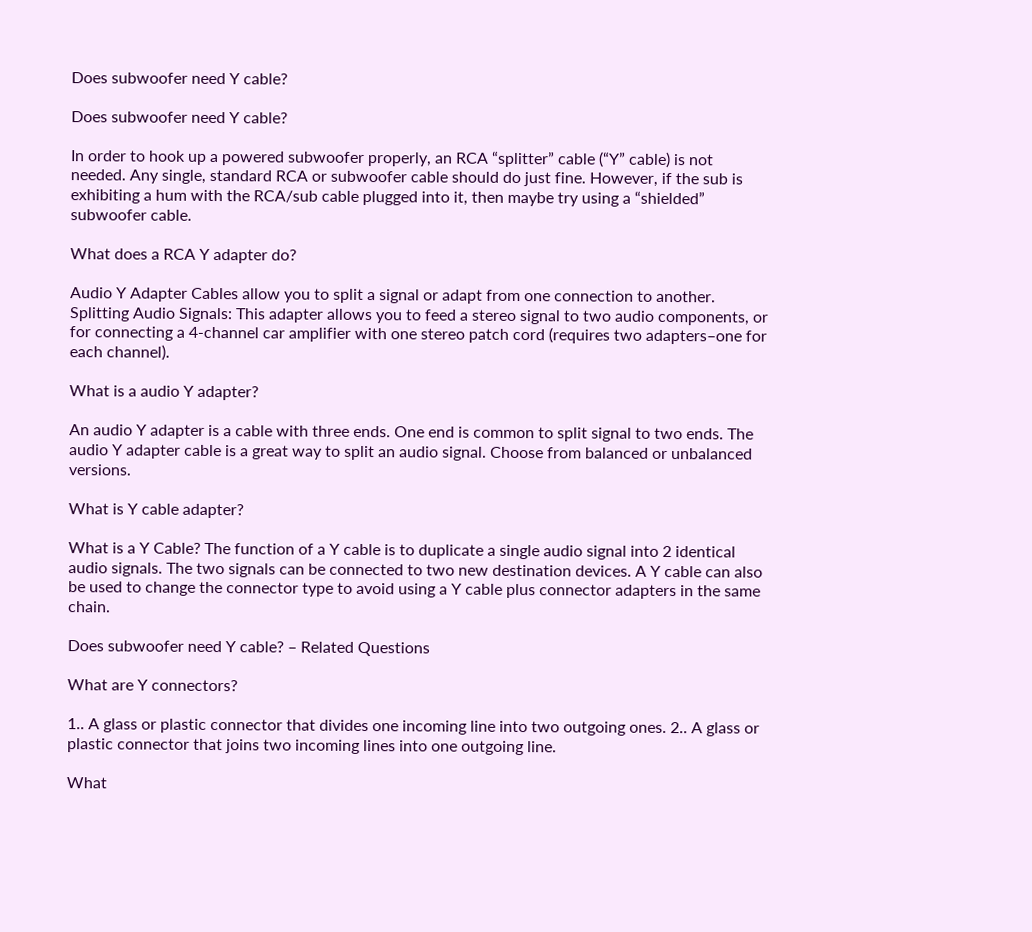Does subwoofer need Y cable?

Does subwoofer need Y cable?

In order to hook up a powered subwoofer properly, an RCA “splitter” cable (“Y” cable) is not needed. Any single, standard RCA or subwoofer cable should do just fine. However, if the sub is exhibiting a hum with the RCA/sub cable plugged into it, then maybe try using a “shielded” subwoofer cable.

What does a RCA Y adapter do?

Audio Y Adapter Cables allow you to split a signal or adapt from one connection to another. Splitting Audio Signals: This adapter allows you to feed a stereo signal to two audio components, or for connecting a 4-channel car amplifier with one stereo patch cord (requires two adapters–one for each channel).

What is a audio Y adapter?

An audio Y adapter is a cable with three ends. One end is common to split signal to two ends. The audio Y adapter cable is a great way to split an audio signal. Choose from balanced or unbalanced versions.

What is Y cable adapter?

What is a Y Cable? The function of a Y cable is to duplicate a single audio signal into 2 identical audio signals. The two signals can be connected to two new destination devices. A Y cable can also be used to change the connector type to avoid using a Y cable plus connector adapters in the same chain.

Does subwoofer need Y cable? – Related Questions

What are Y connectors?

1.. A glass or plastic connector that divides one incoming line into two outgoing ones. 2.. A glass or plastic connector that joins two incoming lines into one outgoing line.

What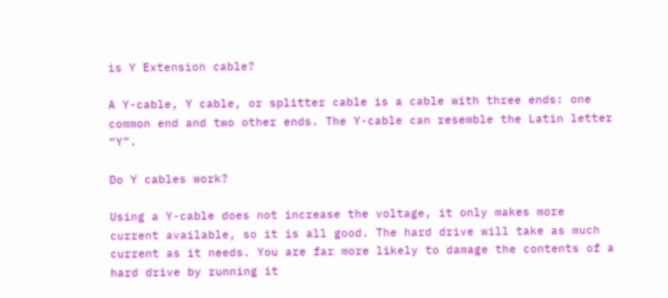is Y Extension cable?

A Y-cable, Y cable, or splitter cable is a cable with three ends: one common end and two other ends. The Y-cable can resemble the Latin letter “Y”.

Do Y cables work?

Using a Y-cable does not increase the voltage, it only makes more current available, so it is all good. The hard drive will take as much current as it needs. You are far more likely to damage the contents of a hard drive by running it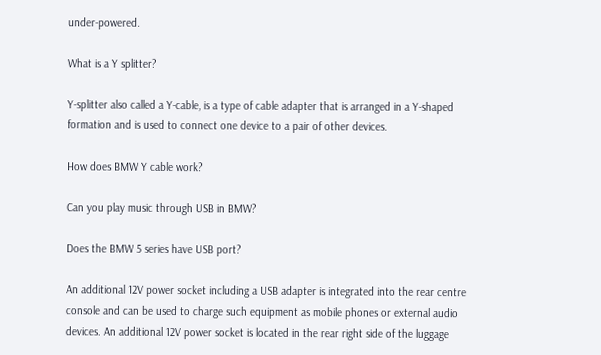under-powered.

What is a Y splitter?

Y-splitter also called a Y-cable, is a type of cable adapter that is arranged in a Y-shaped formation and is used to connect one device to a pair of other devices.

How does BMW Y cable work?

Can you play music through USB in BMW?

Does the BMW 5 series have USB port?

An additional 12V power socket including a USB adapter is integrated into the rear centre console and can be used to charge such equipment as mobile phones or external audio devices. An additional 12V power socket is located in the rear right side of the luggage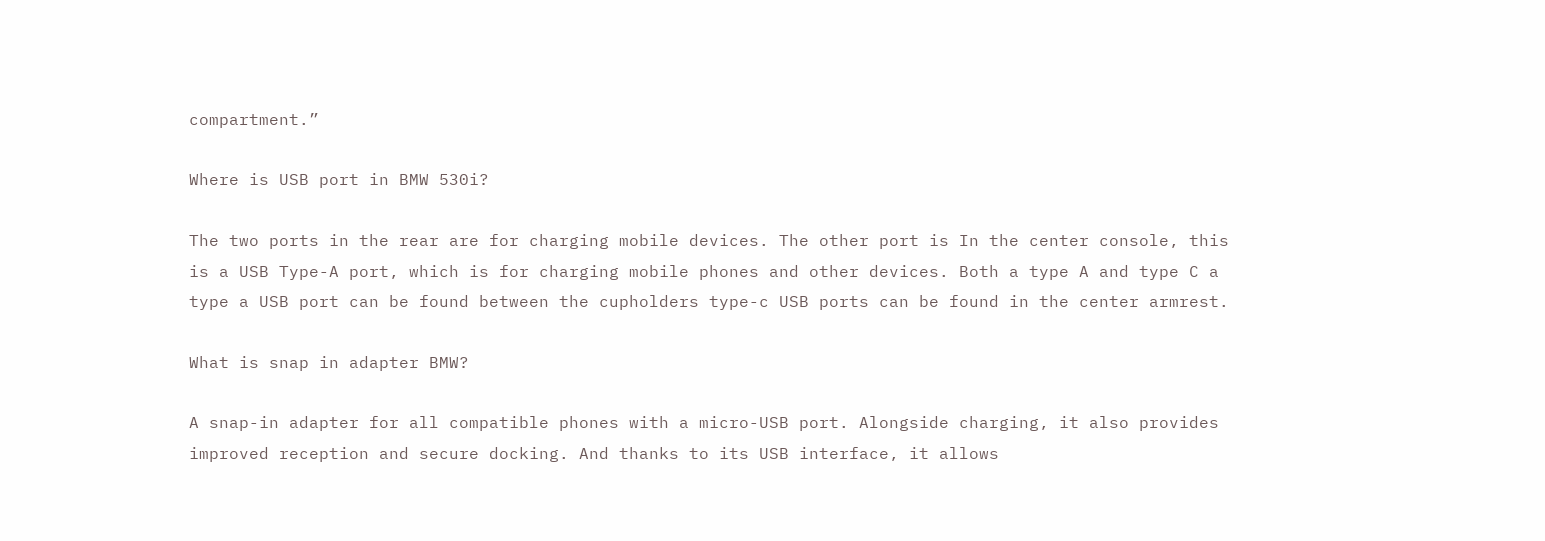compartment.”

Where is USB port in BMW 530i?

The two ports in the rear are for charging mobile devices. The other port is In the center console, this is a USB Type-A port, which is for charging mobile phones and other devices. Both a type A and type C a type a USB port can be found between the cupholders type-c USB ports can be found in the center armrest.

What is snap in adapter BMW?

A snap-in adapter for all compatible phones with a micro-USB port. Alongside charging, it also provides improved reception and secure docking. And thanks to its USB interface, it allows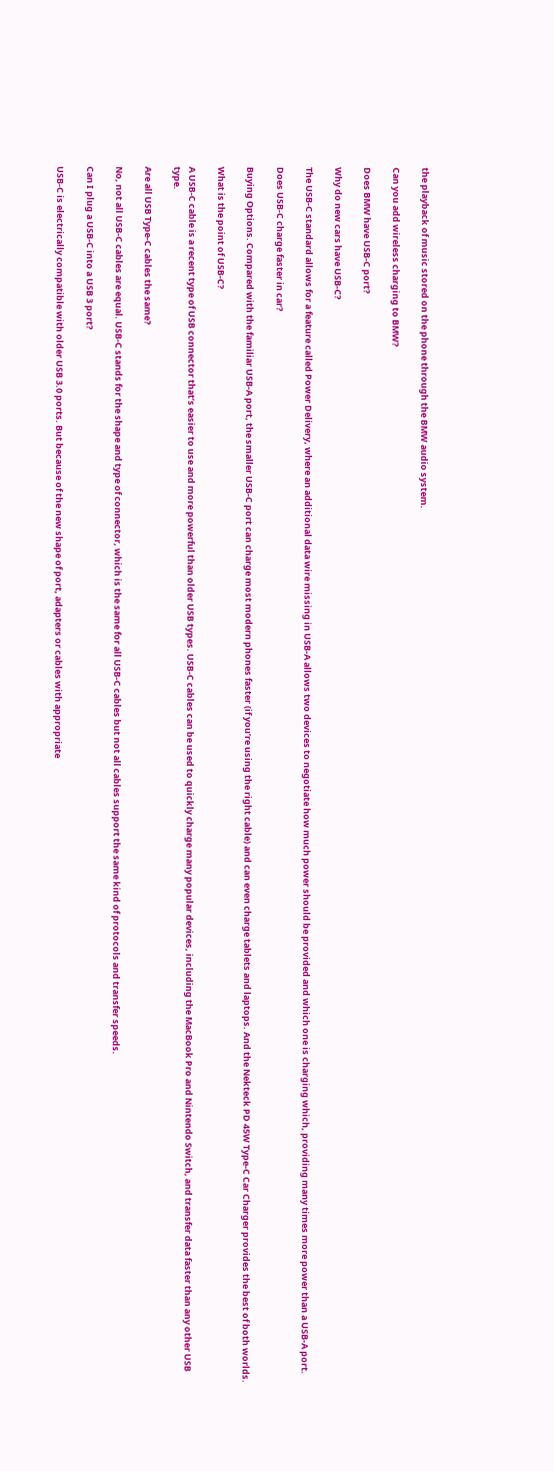the playback of music stored on the phone through the BMW audio system.

Can you add wireless charging to BMW?

Does BMW have USB-C port?

Why do new cars have USB-C?

The USB-C standard allows for a feature called Power Delivery, where an additional data wire missing in USB-A allows two devices to negotiate how much power should be provided and which one is charging which, providing many times more power than a USB-A port.

Does USB-C charge faster in car?

Buying Options. Compared with the familiar USB-A port, the smaller USB-C port can charge most modern phones faster (if you’re using the right cable) and can even charge tablets and laptops. And the Nekteck PD 45W Type-C Car Charger provides the best of both worlds.

What is the point of USB-C?

A USB-C cable is a recent type of USB connector that’s easier to use and more powerful than older USB types. USB-C cables can be used to quickly charge many popular devices, including the MacBook Pro and Nintendo Switch, and transfer data faster than any other USB type.

Are all USB Type-C cables the same?

No, not all USB-C cables are equal. USB-C stands for the shape and type of connector, which is the same for all USB-C cables but not all cables support the same kind of protocols and transfer speeds.

Can I plug a USB-C into a USB 3 port?

USB-C is electrically compatible with older USB 3.0 ports. But because of the new shape of port, adapters or cables with appropriate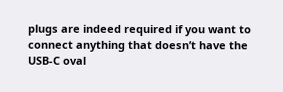plugs are indeed required if you want to connect anything that doesn’t have the USB-C oval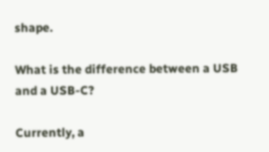shape.

What is the difference between a USB and a USB-C?

Currently, a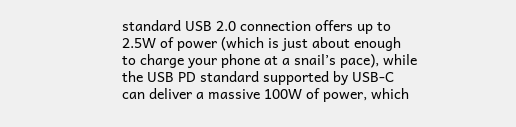standard USB 2.0 connection offers up to 2.5W of power (which is just about enough to charge your phone at a snail’s pace), while the USB PD standard supported by USB-C can deliver a massive 100W of power, which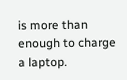is more than enough to charge a laptop.